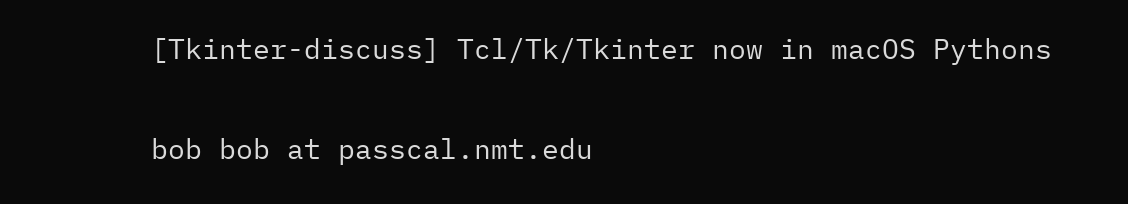[Tkinter-discuss] Tcl/Tk/Tkinter now in macOS Pythons

bob bob at passcal.nmt.edu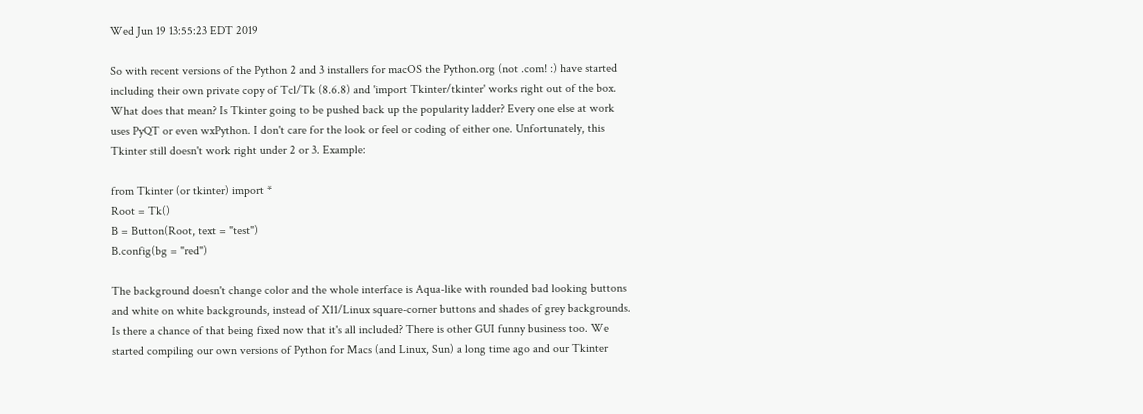Wed Jun 19 13:55:23 EDT 2019

So with recent versions of the Python 2 and 3 installers for macOS the Python.org (not .com! :) have started including their own private copy of Tcl/Tk (8.6.8) and 'import Tkinter/tkinter' works right out of the box. What does that mean? Is Tkinter going to be pushed back up the popularity ladder? Every one else at work uses PyQT or even wxPython. I don't care for the look or feel or coding of either one. Unfortunately, this Tkinter still doesn't work right under 2 or 3. Example:

from Tkinter (or tkinter) import *
Root = Tk()
B = Button(Root, text = "test")
B.config(bg = "red")

The background doesn't change color and the whole interface is Aqua-like with rounded bad looking buttons and white on white backgrounds, instead of X11/Linux square-corner buttons and shades of grey backgrounds. Is there a chance of that being fixed now that it's all included? There is other GUI funny business too. We started compiling our own versions of Python for Macs (and Linux, Sun) a long time ago and our Tkinter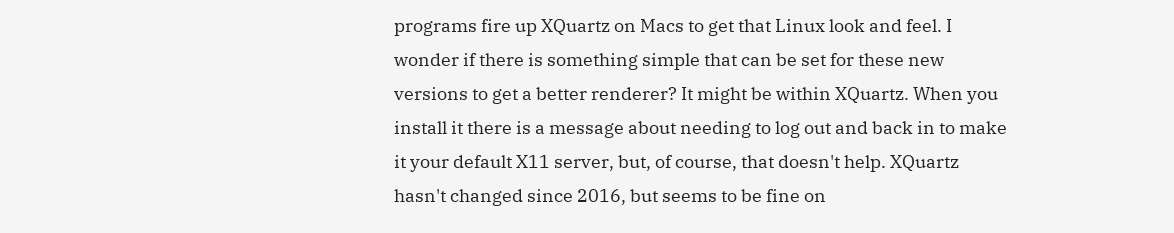programs fire up XQuartz on Macs to get that Linux look and feel. I wonder if there is something simple that can be set for these new versions to get a better renderer? It might be within XQuartz. When you install it there is a message about needing to log out and back in to make it your default X11 server, but, of course, that doesn't help. XQuartz hasn't changed since 2016, but seems to be fine on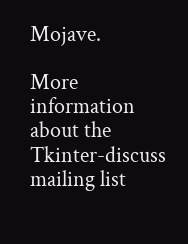Mojave.

More information about the Tkinter-discuss mailing list